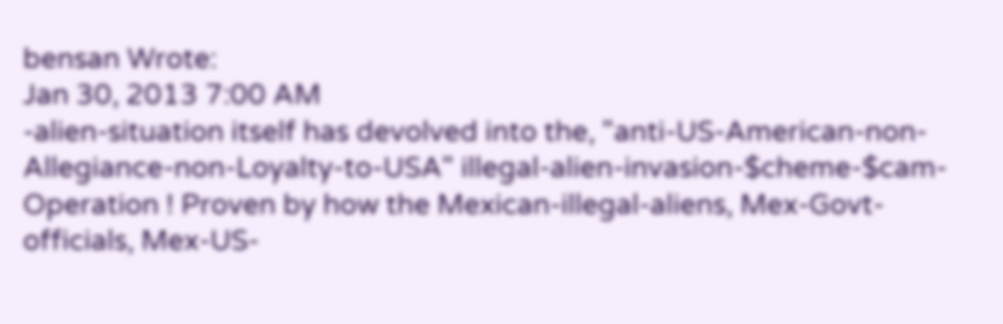bensan Wrote:
Jan 30, 2013 7:00 AM
-alien-situation itself has devolved into the, "anti-US-American-non-Allegiance-non-Loyalty-to-USA" illegal-alien-invasion-$cheme-$cam-Operation ! Proven by how the Mexican-illegal-aliens, Mex-Govt-officials, Mex-US-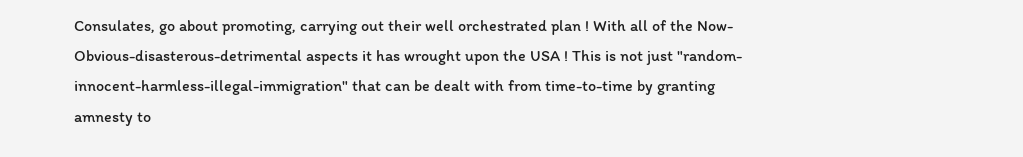Consulates, go about promoting, carrying out their well orchestrated plan ! With all of the Now-Obvious-disasterous-detrimental aspects it has wrought upon the USA ! This is not just "random-innocent-harmless-illegal-immigration" that can be dealt with from time-to-time by granting amnesty to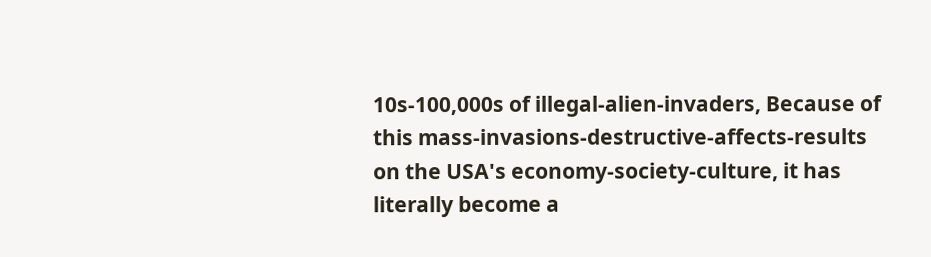10s-100,000s of illegal-alien-invaders, Because of this mass-invasions-destructive-affects-results on the USA's economy-society-culture, it has literally become a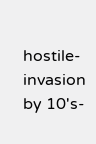hostile-invasion by 10's-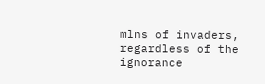mlns of invaders, regardless of the ignorance